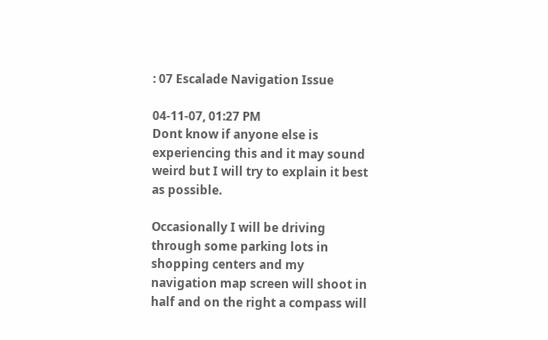: 07 Escalade Navigation Issue

04-11-07, 01:27 PM
Dont know if anyone else is experiencing this and it may sound weird but I will try to explain it best as possible.

Occasionally I will be driving through some parking lots in shopping centers and my navigation map screen will shoot in half and on the right a compass will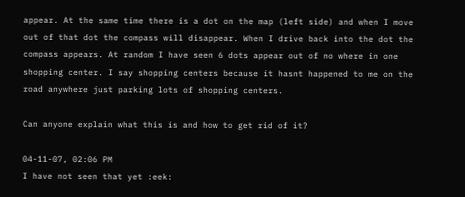appear. At the same time there is a dot on the map (left side) and when I move out of that dot the compass will disappear. When I drive back into the dot the compass appears. At random I have seen 6 dots appear out of no where in one shopping center. I say shopping centers because it hasnt happened to me on the road anywhere just parking lots of shopping centers.

Can anyone explain what this is and how to get rid of it?

04-11-07, 02:06 PM
I have not seen that yet :eek: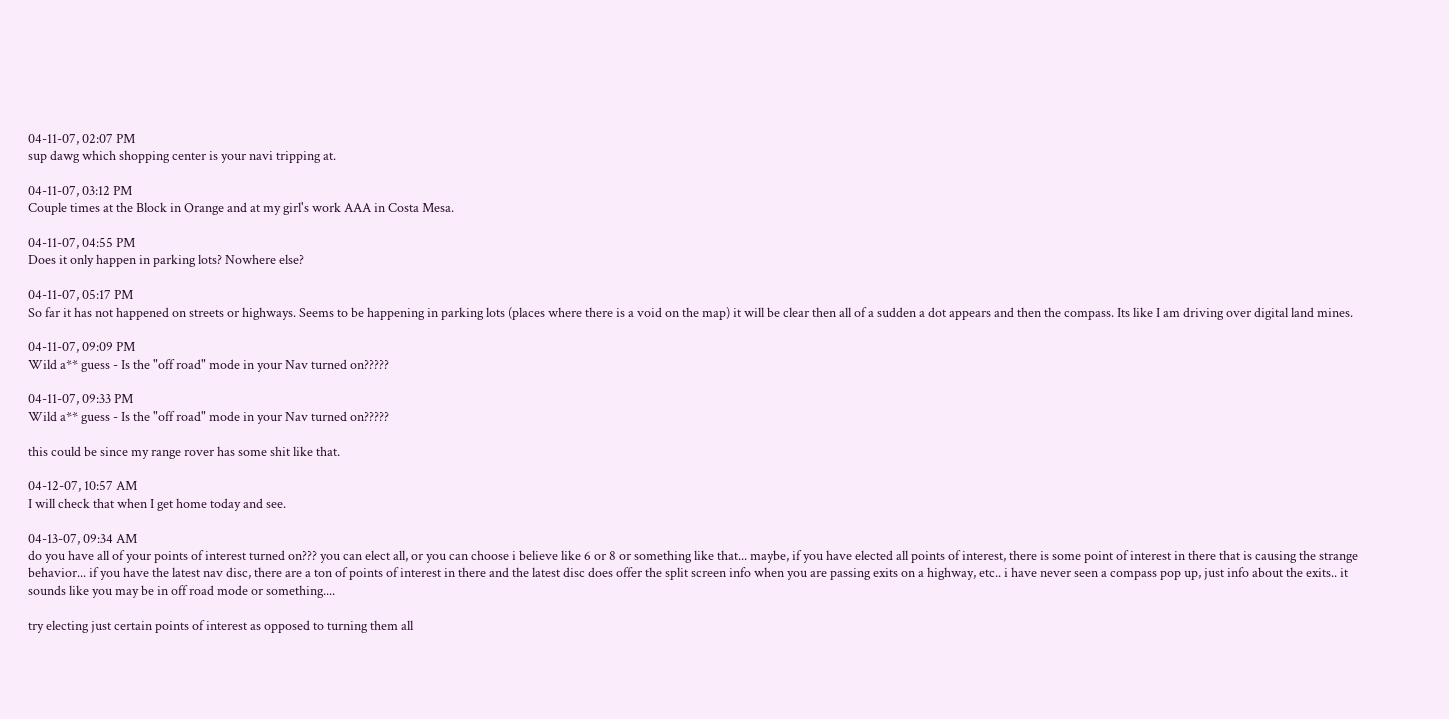04-11-07, 02:07 PM
sup dawg which shopping center is your navi tripping at.

04-11-07, 03:12 PM
Couple times at the Block in Orange and at my girl's work AAA in Costa Mesa.

04-11-07, 04:55 PM
Does it only happen in parking lots? Nowhere else?

04-11-07, 05:17 PM
So far it has not happened on streets or highways. Seems to be happening in parking lots (places where there is a void on the map) it will be clear then all of a sudden a dot appears and then the compass. Its like I am driving over digital land mines.

04-11-07, 09:09 PM
Wild a** guess - Is the "off road" mode in your Nav turned on?????

04-11-07, 09:33 PM
Wild a** guess - Is the "off road" mode in your Nav turned on?????

this could be since my range rover has some shit like that.

04-12-07, 10:57 AM
I will check that when I get home today and see.

04-13-07, 09:34 AM
do you have all of your points of interest turned on??? you can elect all, or you can choose i believe like 6 or 8 or something like that... maybe, if you have elected all points of interest, there is some point of interest in there that is causing the strange behavior... if you have the latest nav disc, there are a ton of points of interest in there and the latest disc does offer the split screen info when you are passing exits on a highway, etc.. i have never seen a compass pop up, just info about the exits.. it sounds like you may be in off road mode or something....

try electing just certain points of interest as opposed to turning them all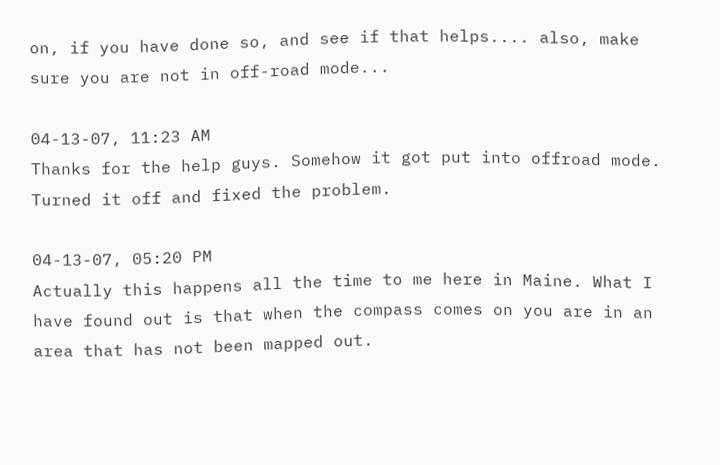on, if you have done so, and see if that helps.... also, make sure you are not in off-road mode...

04-13-07, 11:23 AM
Thanks for the help guys. Somehow it got put into offroad mode. Turned it off and fixed the problem.

04-13-07, 05:20 PM
Actually this happens all the time to me here in Maine. What I have found out is that when the compass comes on you are in an area that has not been mapped out.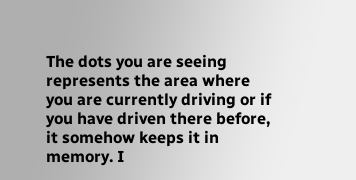The dots you are seeing represents the area where you are currently driving or if you have driven there before, it somehow keeps it in memory. I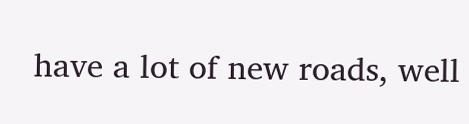have a lot of new roads, well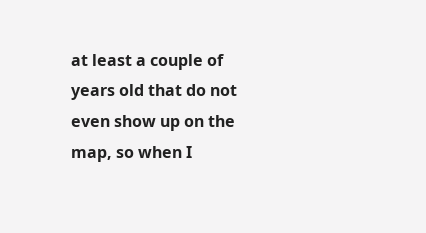at least a couple of years old that do not even show up on the map, so when I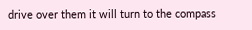drive over them it will turn to the compass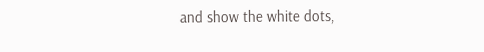and show the white dots,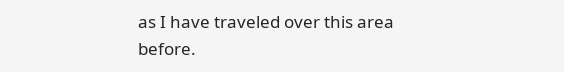as I have traveled over this area before.